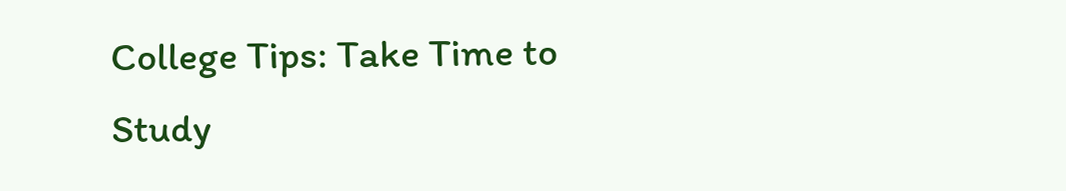College Tips: Take Time to Study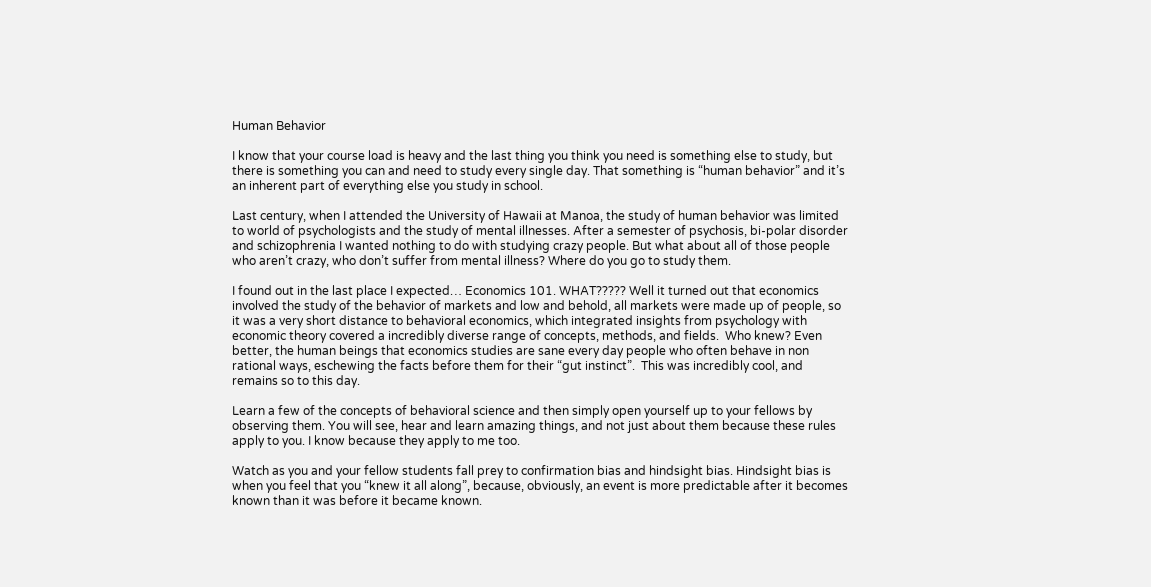Human Behavior

I know that your course load is heavy and the last thing you think you need is something else to study, but there is something you can and need to study every single day. That something is “human behavior” and it’s an inherent part of everything else you study in school.

Last century, when I attended the University of Hawaii at Manoa, the study of human behavior was limited to world of psychologists and the study of mental illnesses. After a semester of psychosis, bi-polar disorder and schizophrenia I wanted nothing to do with studying crazy people. But what about all of those people who aren’t crazy, who don’t suffer from mental illness? Where do you go to study them.

I found out in the last place I expected… Economics 101. WHAT????? Well it turned out that economics involved the study of the behavior of markets and low and behold, all markets were made up of people, so it was a very short distance to behavioral economics, which integrated insights from psychology with economic theory covered a incredibly diverse range of concepts, methods, and fields.  Who knew? Even better, the human beings that economics studies are sane every day people who often behave in non rational ways, eschewing the facts before them for their “gut instinct”.  This was incredibly cool, and remains so to this day.

Learn a few of the concepts of behavioral science and then simply open yourself up to your fellows by observing them. You will see, hear and learn amazing things, and not just about them because these rules apply to you. I know because they apply to me too.

Watch as you and your fellow students fall prey to confirmation bias and hindsight bias. Hindsight bias is when you feel that you “knew it all along”, because, obviously, an event is more predictable after it becomes known than it was before it became known.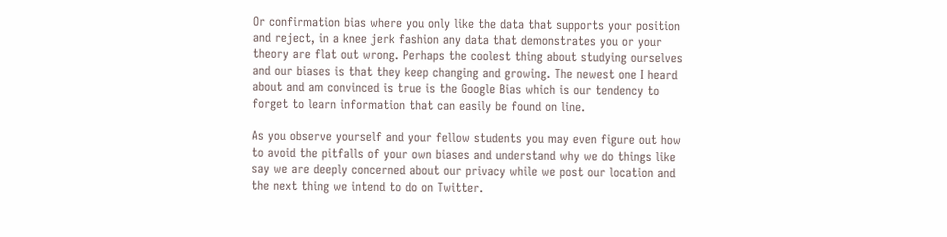Or confirmation bias where you only like the data that supports your position and reject, in a knee jerk fashion any data that demonstrates you or your theory are flat out wrong. Perhaps the coolest thing about studying ourselves and our biases is that they keep changing and growing. The newest one I heard about and am convinced is true is the Google Bias which is our tendency to forget to learn information that can easily be found on line.

As you observe yourself and your fellow students you may even figure out how to avoid the pitfalls of your own biases and understand why we do things like say we are deeply concerned about our privacy while we post our location and the next thing we intend to do on Twitter.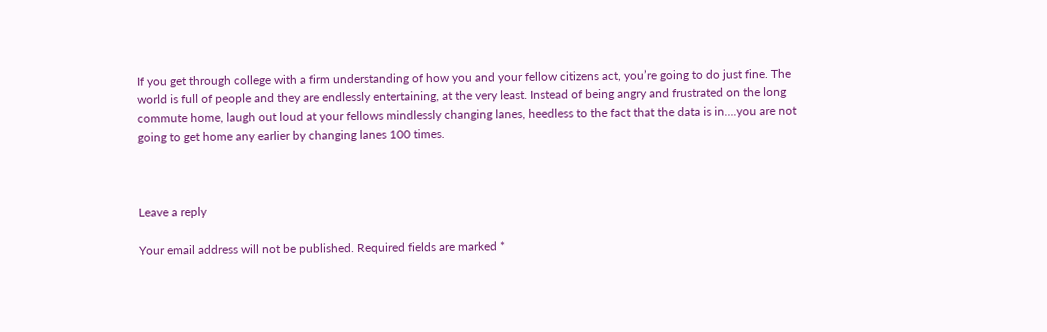If you get through college with a firm understanding of how you and your fellow citizens act, you’re going to do just fine. The world is full of people and they are endlessly entertaining, at the very least. Instead of being angry and frustrated on the long commute home, laugh out loud at your fellows mindlessly changing lanes, heedless to the fact that the data is in….you are not going to get home any earlier by changing lanes 100 times.



Leave a reply

Your email address will not be published. Required fields are marked *